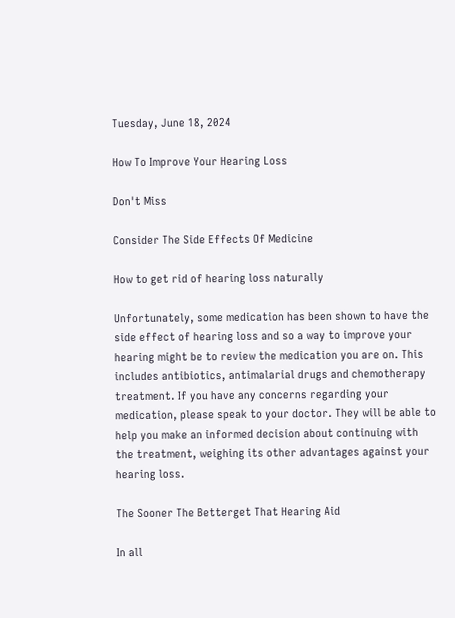Tuesday, June 18, 2024

How To Improve Your Hearing Loss

Don't Miss

Consider The Side Effects Of Medicine

How to get rid of hearing loss naturally

Unfortunately, some medication has been shown to have the side effect of hearing loss and so a way to improve your hearing might be to review the medication you are on. This includes antibiotics, antimalarial drugs and chemotherapy treatment. If you have any concerns regarding your medication, please speak to your doctor. They will be able to help you make an informed decision about continuing with the treatment, weighing its other advantages against your hearing loss.

The Sooner The Betterget That Hearing Aid

In all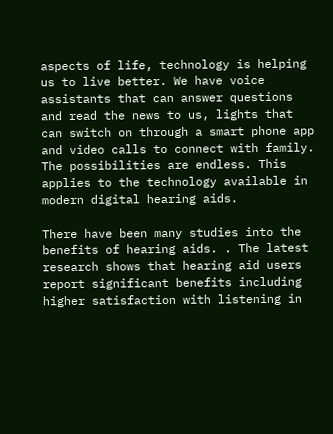aspects of life, technology is helping us to live better. We have voice assistants that can answer questions and read the news to us, lights that can switch on through a smart phone app and video calls to connect with family. The possibilities are endless. This applies to the technology available in modern digital hearing aids.

There have been many studies into the benefits of hearing aids. . The latest research shows that hearing aid users report significant benefits including higher satisfaction with listening in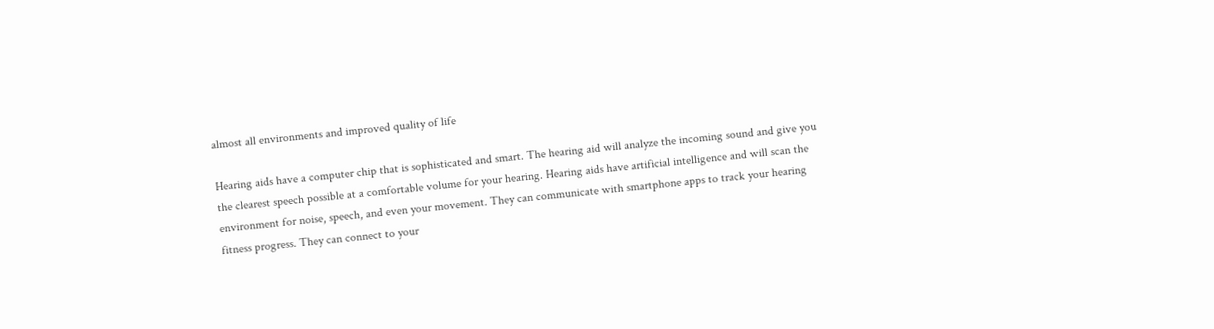almost all environments and improved quality of life

Hearing aids have a computer chip that is sophisticated and smart. The hearing aid will analyze the incoming sound and give you the clearest speech possible at a comfortable volume for your hearing. Hearing aids have artificial intelligence and will scan the environment for noise, speech, and even your movement. They can communicate with smartphone apps to track your hearing fitness progress. They can connect to your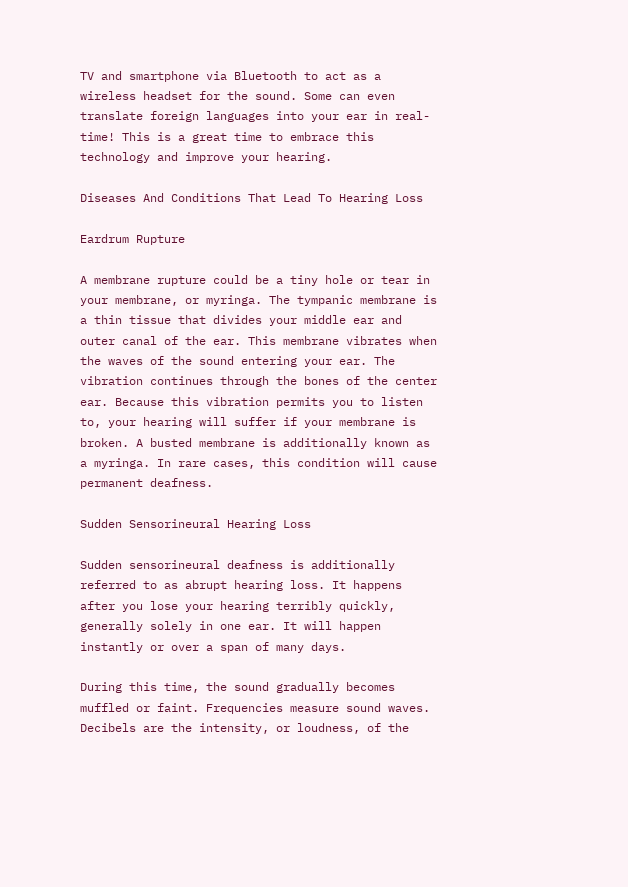TV and smartphone via Bluetooth to act as a wireless headset for the sound. Some can even translate foreign languages into your ear in real-time! This is a great time to embrace this technology and improve your hearing.

Diseases And Conditions That Lead To Hearing Loss

Eardrum Rupture

A membrane rupture could be a tiny hole or tear in your membrane, or myringa. The tympanic membrane is a thin tissue that divides your middle ear and outer canal of the ear. This membrane vibrates when the waves of the sound entering your ear. The vibration continues through the bones of the center ear. Because this vibration permits you to listen to, your hearing will suffer if your membrane is broken. A busted membrane is additionally known as a myringa. In rare cases, this condition will cause permanent deafness.

Sudden Sensorineural Hearing Loss

Sudden sensorineural deafness is additionally referred to as abrupt hearing loss. It happens after you lose your hearing terribly quickly, generally solely in one ear. It will happen instantly or over a span of many days.

During this time, the sound gradually becomes muffled or faint. Frequencies measure sound waves. Decibels are the intensity, or loudness, of the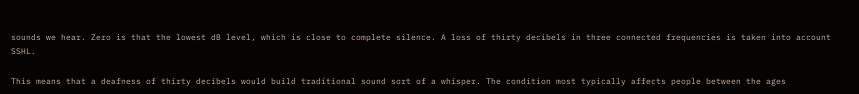sounds we hear. Zero is that the lowest dB level, which is close to complete silence. A loss of thirty decibels in three connected frequencies is taken into account SSHL.

This means that a deafness of thirty decibels would build traditional sound sort of a whisper. The condition most typically affects people between the ages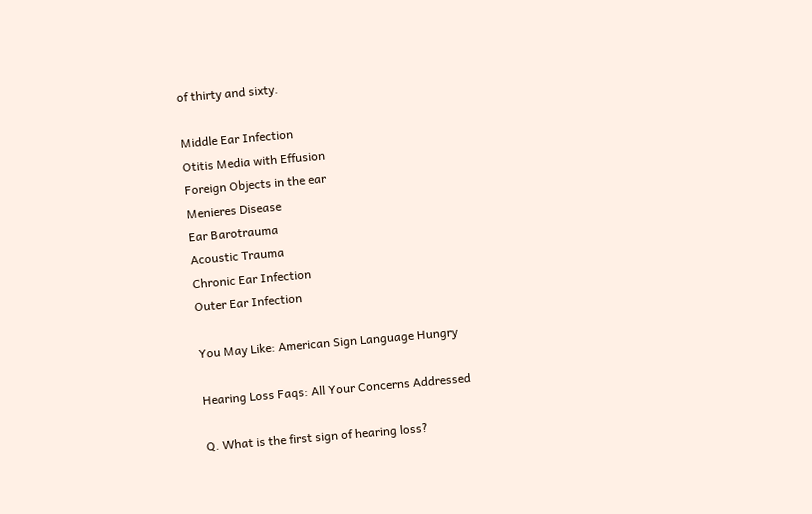of thirty and sixty.

Middle Ear Infection
Otitis Media with Effusion
Foreign Objects in the ear
Menieres Disease
Ear Barotrauma
Acoustic Trauma
Chronic Ear Infection
Outer Ear Infection

You May Like: American Sign Language Hungry

Hearing Loss Faqs: All Your Concerns Addressed

Q. What is the first sign of hearing loss?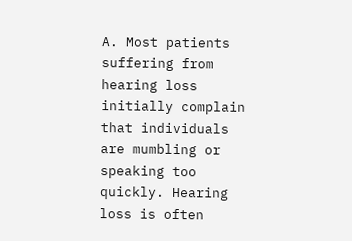A. Most patients suffering from hearing loss initially complain that individuals are mumbling or speaking too quickly. Hearing loss is often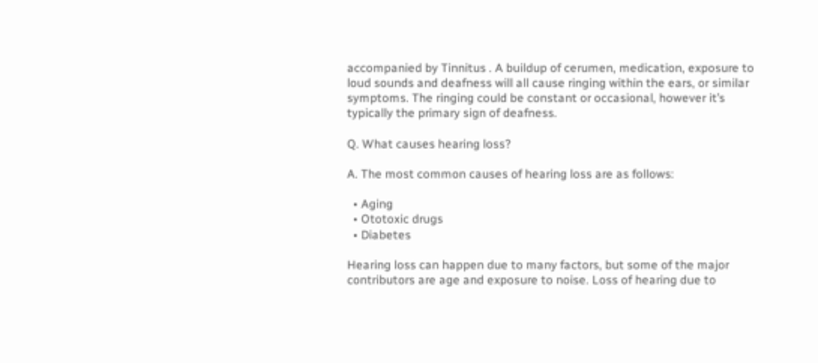accompanied by Tinnitus . A buildup of cerumen, medication, exposure to loud sounds and deafness will all cause ringing within the ears, or similar symptoms. The ringing could be constant or occasional, however it’s typically the primary sign of deafness.

Q. What causes hearing loss?

A. The most common causes of hearing loss are as follows:

  • Aging
  • Ototoxic drugs
  • Diabetes

Hearing loss can happen due to many factors, but some of the major contributors are age and exposure to noise. Loss of hearing due to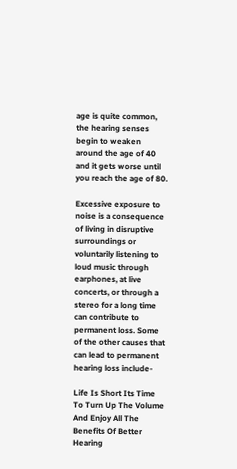age is quite common, the hearing senses begin to weaken around the age of 40 and it gets worse until you reach the age of 80.

Excessive exposure to noise is a consequence of living in disruptive surroundings or voluntarily listening to loud music through earphones, at live concerts, or through a stereo for a long time can contribute to permanent loss. Some of the other causes that can lead to permanent hearing loss include-

Life Is Short Its Time To Turn Up The Volume And Enjoy All The Benefits Of Better Hearing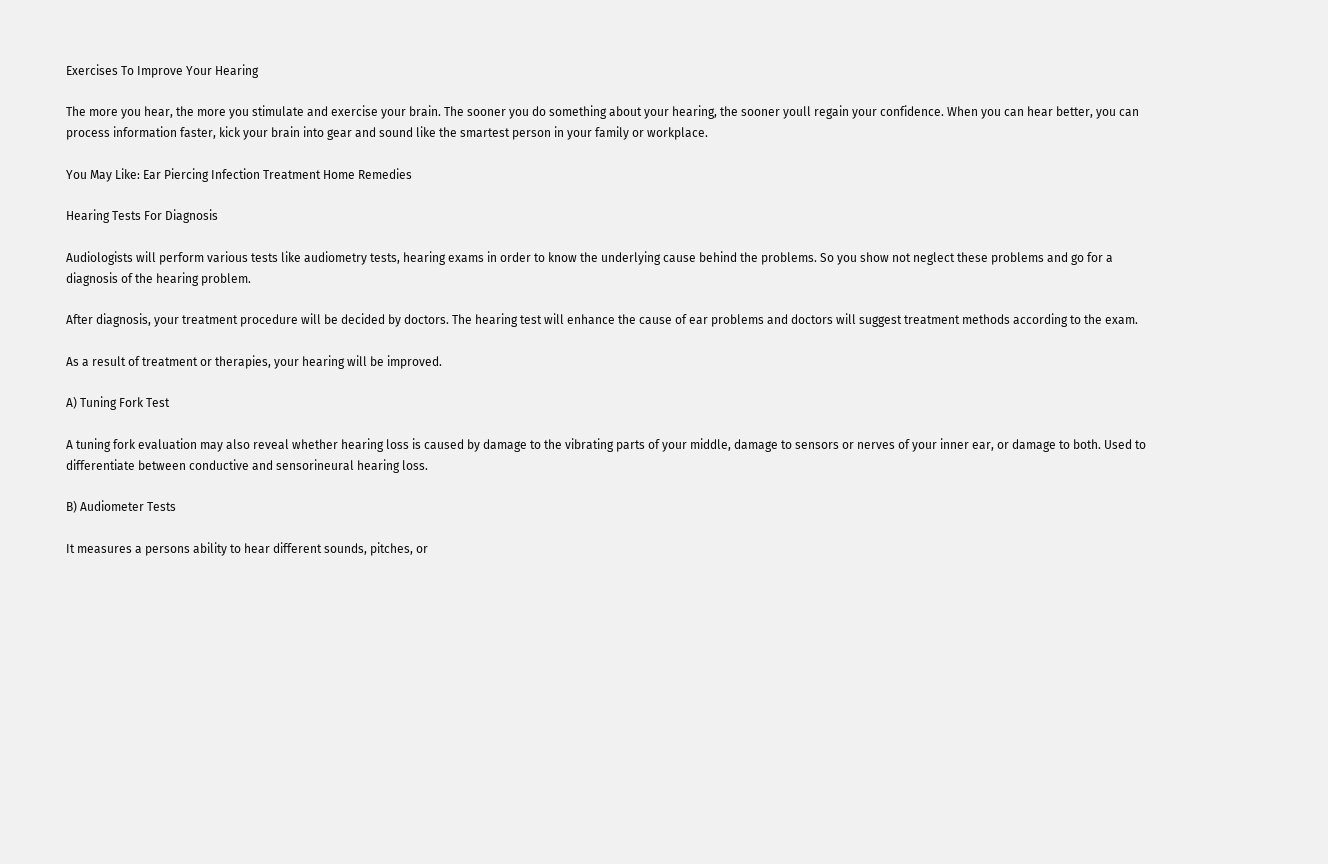Exercises To Improve Your Hearing

The more you hear, the more you stimulate and exercise your brain. The sooner you do something about your hearing, the sooner youll regain your confidence. When you can hear better, you can process information faster, kick your brain into gear and sound like the smartest person in your family or workplace.

You May Like: Ear Piercing Infection Treatment Home Remedies

Hearing Tests For Diagnosis

Audiologists will perform various tests like audiometry tests, hearing exams in order to know the underlying cause behind the problems. So you show not neglect these problems and go for a diagnosis of the hearing problem.

After diagnosis, your treatment procedure will be decided by doctors. The hearing test will enhance the cause of ear problems and doctors will suggest treatment methods according to the exam.

As a result of treatment or therapies, your hearing will be improved.

A) Tuning Fork Test

A tuning fork evaluation may also reveal whether hearing loss is caused by damage to the vibrating parts of your middle, damage to sensors or nerves of your inner ear, or damage to both. Used to differentiate between conductive and sensorineural hearing loss.

B) Audiometer Tests

It measures a persons ability to hear different sounds, pitches, or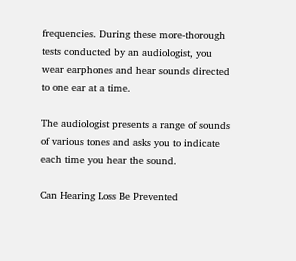frequencies. During these more-thorough tests conducted by an audiologist, you wear earphones and hear sounds directed to one ear at a time.

The audiologist presents a range of sounds of various tones and asks you to indicate each time you hear the sound.

Can Hearing Loss Be Prevented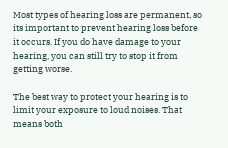Most types of hearing loss are permanent, so its important to prevent hearing loss before it occurs. If you do have damage to your hearing, you can still try to stop it from getting worse.

The best way to protect your hearing is to limit your exposure to loud noises. That means both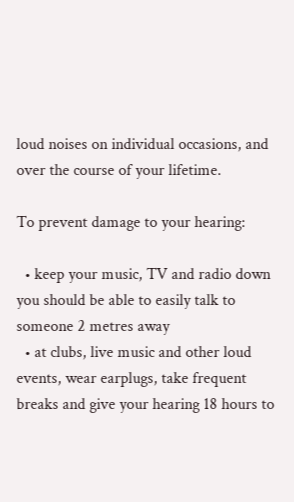loud noises on individual occasions, and over the course of your lifetime.

To prevent damage to your hearing:

  • keep your music, TV and radio down you should be able to easily talk to someone 2 metres away
  • at clubs, live music and other loud events, wear earplugs, take frequent breaks and give your hearing 18 hours to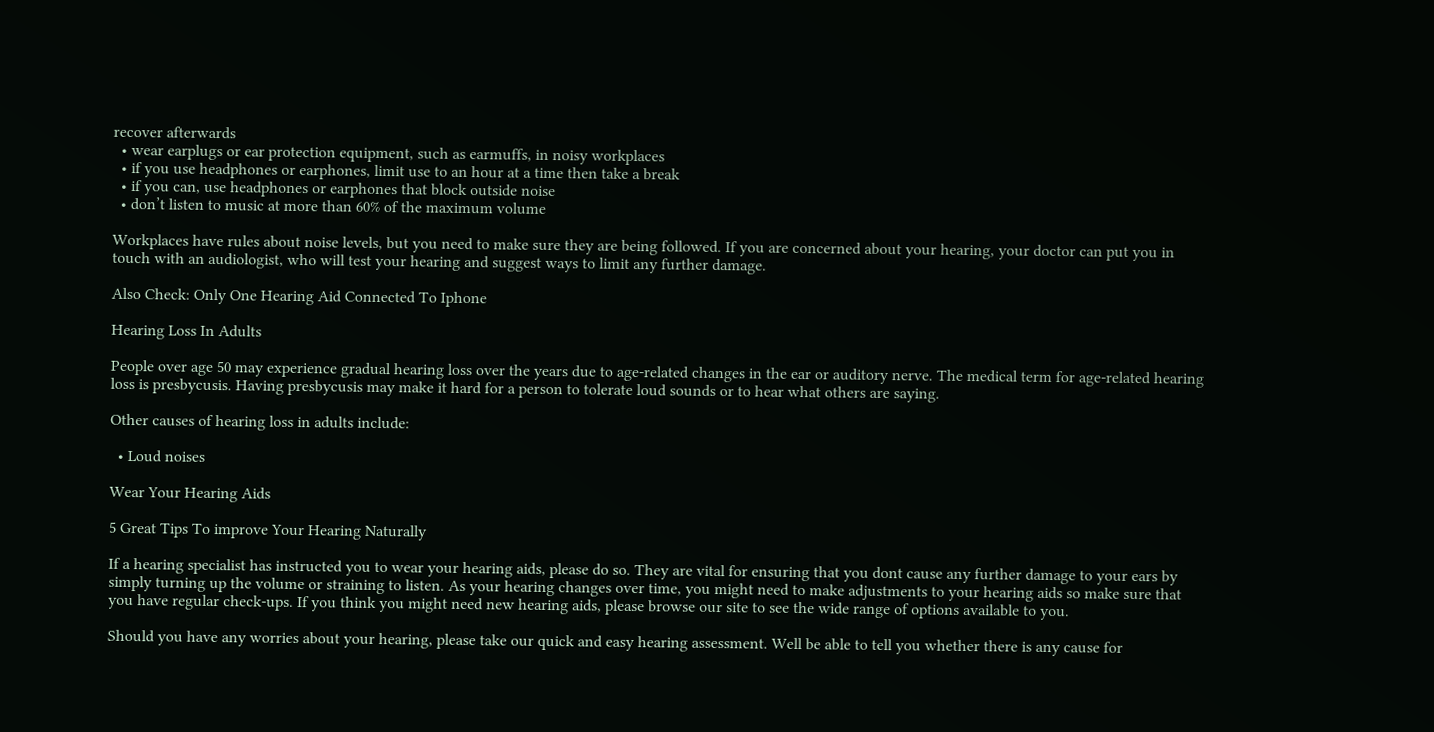recover afterwards
  • wear earplugs or ear protection equipment, such as earmuffs, in noisy workplaces
  • if you use headphones or earphones, limit use to an hour at a time then take a break
  • if you can, use headphones or earphones that block outside noise
  • don’t listen to music at more than 60% of the maximum volume

Workplaces have rules about noise levels, but you need to make sure they are being followed. If you are concerned about your hearing, your doctor can put you in touch with an audiologist, who will test your hearing and suggest ways to limit any further damage.

Also Check: Only One Hearing Aid Connected To Iphone

Hearing Loss In Adults

People over age 50 may experience gradual hearing loss over the years due to age-related changes in the ear or auditory nerve. The medical term for age-related hearing loss is presbycusis. Having presbycusis may make it hard for a person to tolerate loud sounds or to hear what others are saying.

Other causes of hearing loss in adults include:

  • Loud noises

Wear Your Hearing Aids

5 Great Tips To improve Your Hearing Naturally

If a hearing specialist has instructed you to wear your hearing aids, please do so. They are vital for ensuring that you dont cause any further damage to your ears by simply turning up the volume or straining to listen. As your hearing changes over time, you might need to make adjustments to your hearing aids so make sure that you have regular check-ups. If you think you might need new hearing aids, please browse our site to see the wide range of options available to you.

Should you have any worries about your hearing, please take our quick and easy hearing assessment. Well be able to tell you whether there is any cause for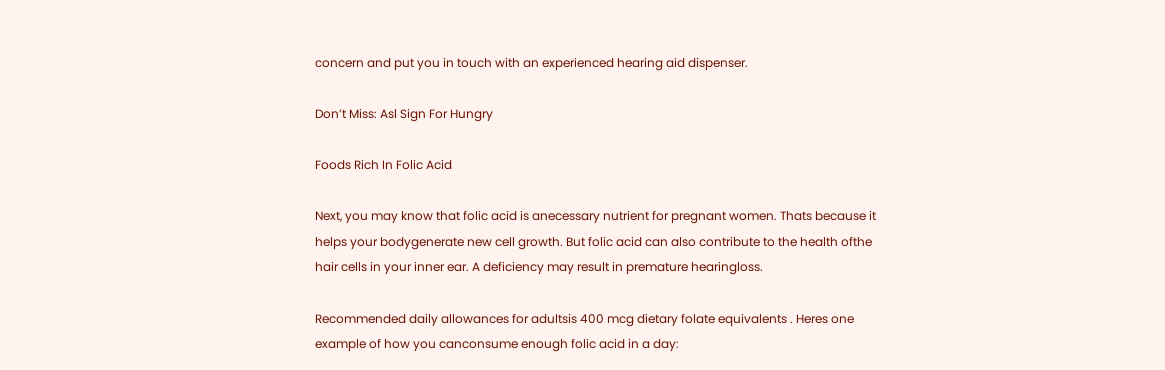concern and put you in touch with an experienced hearing aid dispenser.

Don’t Miss: Asl Sign For Hungry

Foods Rich In Folic Acid

Next, you may know that folic acid is anecessary nutrient for pregnant women. Thats because it helps your bodygenerate new cell growth. But folic acid can also contribute to the health ofthe hair cells in your inner ear. A deficiency may result in premature hearingloss.

Recommended daily allowances for adultsis 400 mcg dietary folate equivalents . Heres one example of how you canconsume enough folic acid in a day: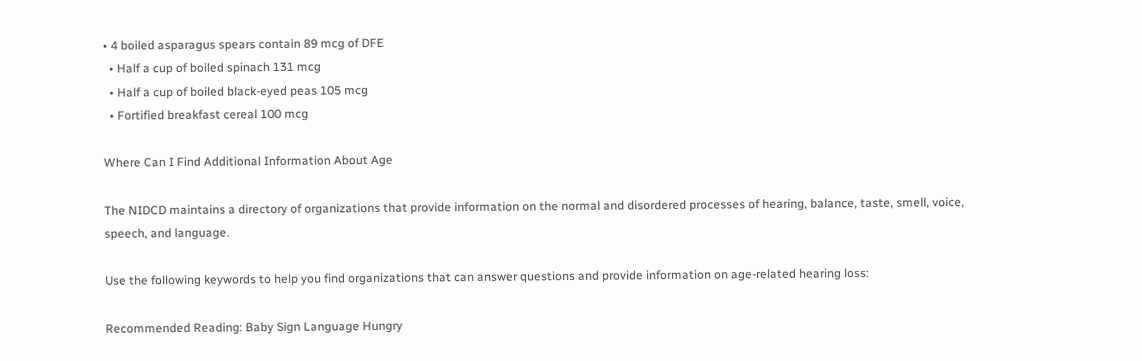• 4 boiled asparagus spears contain 89 mcg of DFE
  • Half a cup of boiled spinach 131 mcg
  • Half a cup of boiled black-eyed peas 105 mcg
  • Fortified breakfast cereal 100 mcg

Where Can I Find Additional Information About Age

The NIDCD maintains a directory of organizations that provide information on the normal and disordered processes of hearing, balance, taste, smell, voice, speech, and language.

Use the following keywords to help you find organizations that can answer questions and provide information on age-related hearing loss:

Recommended Reading: Baby Sign Language Hungry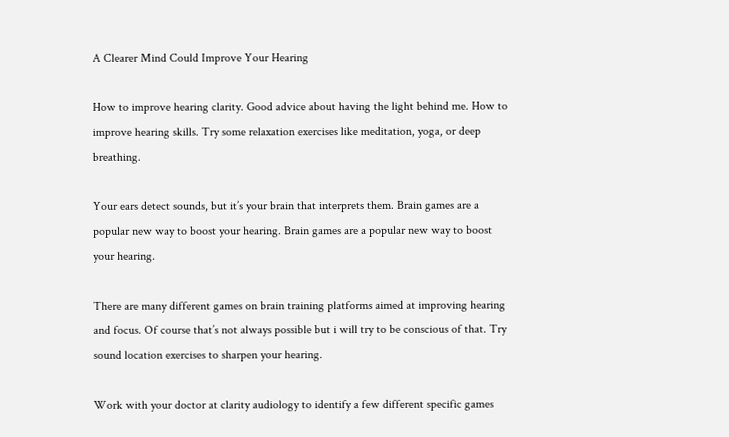A Clearer Mind Could Improve Your Hearing

How to improve hearing clarity. Good advice about having the light behind me. How to improve hearing skills. Try some relaxation exercises like meditation, yoga, or deep breathing.

Your ears detect sounds, but it’s your brain that interprets them. Brain games are a popular new way to boost your hearing. Brain games are a popular new way to boost your hearing.

There are many different games on brain training platforms aimed at improving hearing and focus. Of course that’s not always possible but i will try to be conscious of that. Try sound location exercises to sharpen your hearing.

Work with your doctor at clarity audiology to identify a few different specific games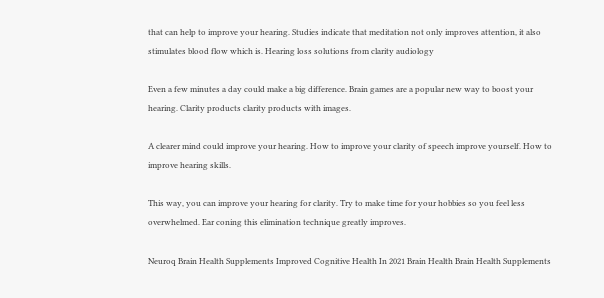that can help to improve your hearing. Studies indicate that meditation not only improves attention, it also stimulates blood flow which is. Hearing loss solutions from clarity audiology

Even a few minutes a day could make a big difference. Brain games are a popular new way to boost your hearing. Clarity products clarity products with images.

A clearer mind could improve your hearing. How to improve your clarity of speech improve yourself. How to improve hearing skills.

This way, you can improve your hearing for clarity. Try to make time for your hobbies so you feel less overwhelmed. Ear coning this elimination technique greatly improves.

Neuroq Brain Health Supplements Improved Cognitive Health In 2021 Brain Health Brain Health Supplements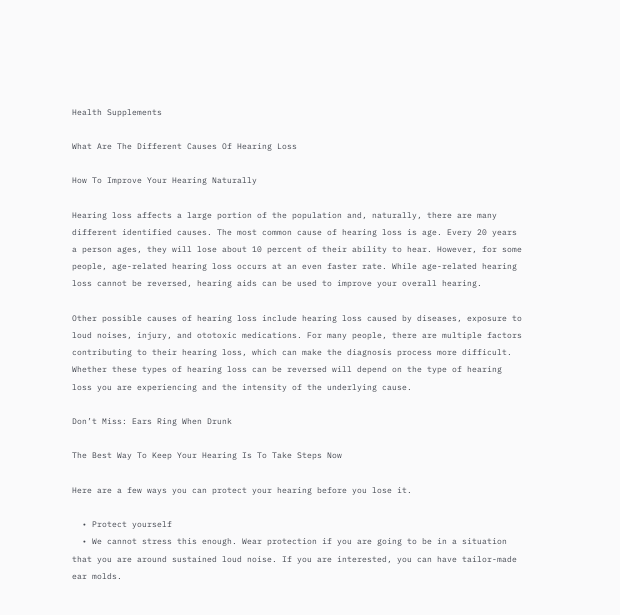Health Supplements

What Are The Different Causes Of Hearing Loss

How To Improve Your Hearing Naturally

Hearing loss affects a large portion of the population and, naturally, there are many different identified causes. The most common cause of hearing loss is age. Every 20 years a person ages, they will lose about 10 percent of their ability to hear. However, for some people, age-related hearing loss occurs at an even faster rate. While age-related hearing loss cannot be reversed, hearing aids can be used to improve your overall hearing.

Other possible causes of hearing loss include hearing loss caused by diseases, exposure to loud noises, injury, and ototoxic medications. For many people, there are multiple factors contributing to their hearing loss, which can make the diagnosis process more difficult. Whether these types of hearing loss can be reversed will depend on the type of hearing loss you are experiencing and the intensity of the underlying cause.

Don’t Miss: Ears Ring When Drunk

The Best Way To Keep Your Hearing Is To Take Steps Now

Here are a few ways you can protect your hearing before you lose it.

  • Protect yourself
  • We cannot stress this enough. Wear protection if you are going to be in a situation that you are around sustained loud noise. If you are interested, you can have tailor-made ear molds.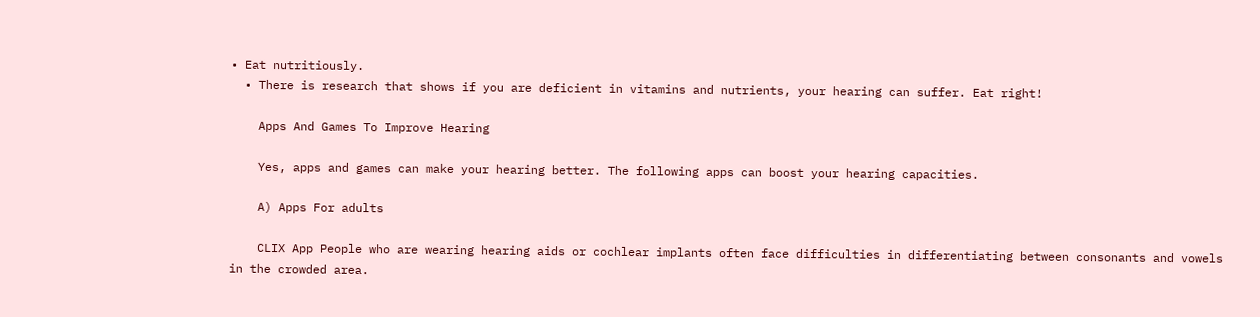• Eat nutritiously.
  • There is research that shows if you are deficient in vitamins and nutrients, your hearing can suffer. Eat right!

    Apps And Games To Improve Hearing

    Yes, apps and games can make your hearing better. The following apps can boost your hearing capacities.

    A) Apps For adults

    CLIX App People who are wearing hearing aids or cochlear implants often face difficulties in differentiating between consonants and vowels in the crowded area.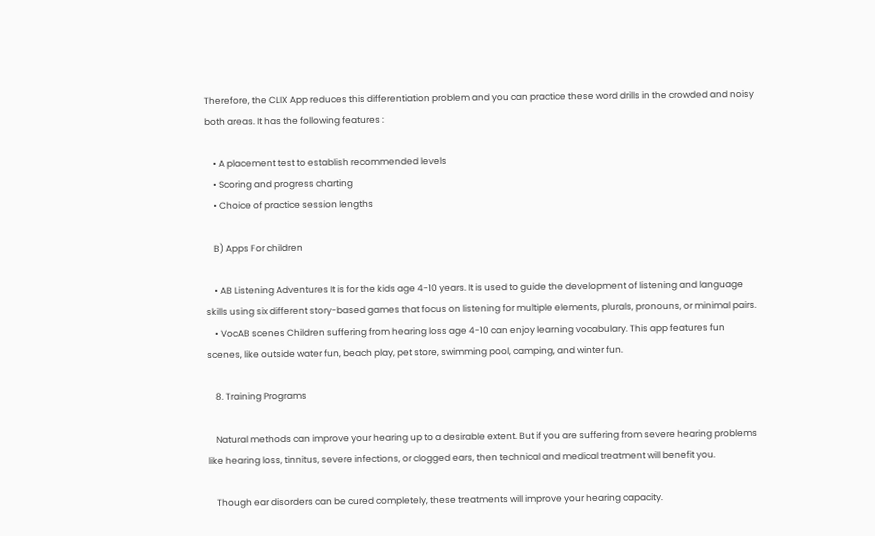Therefore, the CLIX App reduces this differentiation problem and you can practice these word drills in the crowded and noisy both areas. It has the following features :

    • A placement test to establish recommended levels
    • Scoring and progress charting
    • Choice of practice session lengths

    B) Apps For children

    • AB Listening Adventures It is for the kids age 4-10 years. It is used to guide the development of listening and language skills using six different story-based games that focus on listening for multiple elements, plurals, pronouns, or minimal pairs.
    • VocAB scenes Children suffering from hearing loss age 4-10 can enjoy learning vocabulary. This app features fun scenes, like outside water fun, beach play, pet store, swimming pool, camping, and winter fun.

    8. Training Programs

    Natural methods can improve your hearing up to a desirable extent. But if you are suffering from severe hearing problems like hearing loss, tinnitus, severe infections, or clogged ears, then technical and medical treatment will benefit you.

    Though ear disorders can be cured completely, these treatments will improve your hearing capacity.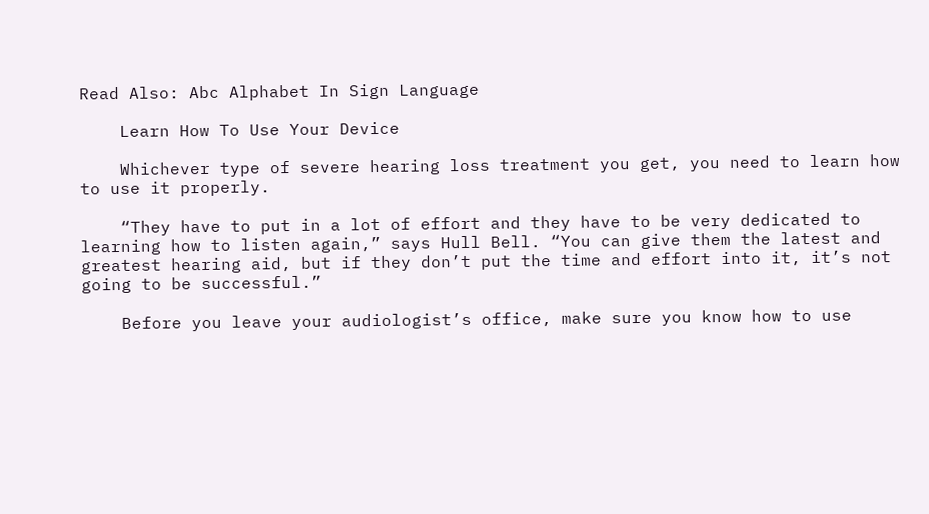Read Also: Abc Alphabet In Sign Language

    Learn How To Use Your Device

    Whichever type of severe hearing loss treatment you get, you need to learn how to use it properly.

    “They have to put in a lot of effort and they have to be very dedicated to learning how to listen again,” says Hull Bell. “You can give them the latest and greatest hearing aid, but if they don’t put the time and effort into it, it’s not going to be successful.”

    Before you leave your audiologist’s office, make sure you know how to use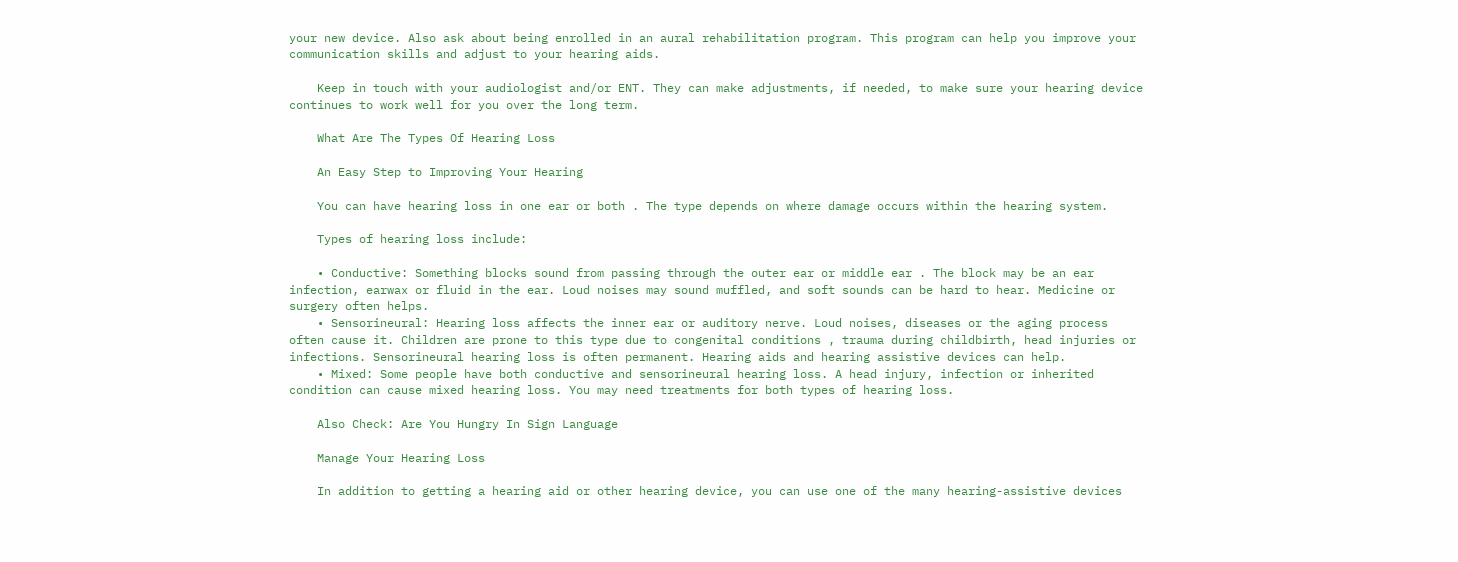your new device. Also ask about being enrolled in an aural rehabilitation program. This program can help you improve your communication skills and adjust to your hearing aids.

    Keep in touch with your audiologist and/or ENT. They can make adjustments, if needed, to make sure your hearing device continues to work well for you over the long term.

    What Are The Types Of Hearing Loss

    An Easy Step to Improving Your Hearing

    You can have hearing loss in one ear or both . The type depends on where damage occurs within the hearing system.

    Types of hearing loss include:

    • Conductive: Something blocks sound from passing through the outer ear or middle ear . The block may be an ear infection, earwax or fluid in the ear. Loud noises may sound muffled, and soft sounds can be hard to hear. Medicine or surgery often helps.
    • Sensorineural: Hearing loss affects the inner ear or auditory nerve. Loud noises, diseases or the aging process often cause it. Children are prone to this type due to congenital conditions , trauma during childbirth, head injuries or infections. Sensorineural hearing loss is often permanent. Hearing aids and hearing assistive devices can help.
    • Mixed: Some people have both conductive and sensorineural hearing loss. A head injury, infection or inherited condition can cause mixed hearing loss. You may need treatments for both types of hearing loss.

    Also Check: Are You Hungry In Sign Language

    Manage Your Hearing Loss

    In addition to getting a hearing aid or other hearing device, you can use one of the many hearing-assistive devices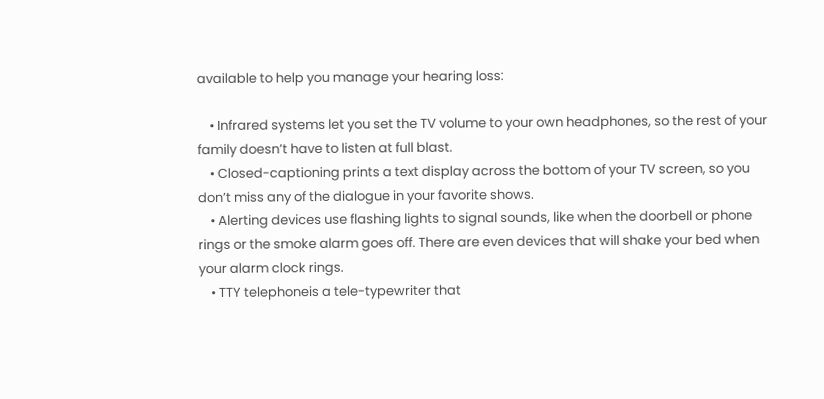available to help you manage your hearing loss:

    • Infrared systems let you set the TV volume to your own headphones, so the rest of your family doesn’t have to listen at full blast.
    • Closed-captioning prints a text display across the bottom of your TV screen, so you don’t miss any of the dialogue in your favorite shows.
    • Alerting devices use flashing lights to signal sounds, like when the doorbell or phone rings or the smoke alarm goes off. There are even devices that will shake your bed when your alarm clock rings.
    • TTY telephoneis a tele-typewriter that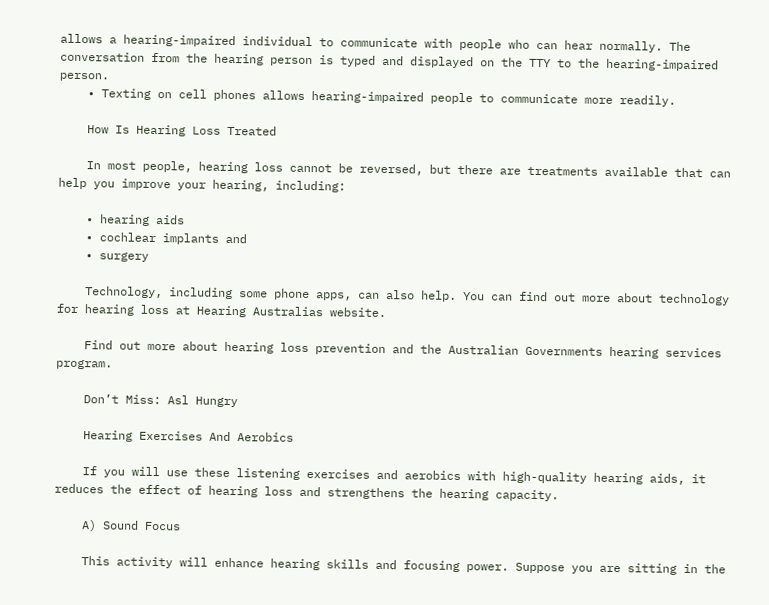allows a hearing-impaired individual to communicate with people who can hear normally. The conversation from the hearing person is typed and displayed on the TTY to the hearing-impaired person.
    • Texting on cell phones allows hearing-impaired people to communicate more readily.

    How Is Hearing Loss Treated

    In most people, hearing loss cannot be reversed, but there are treatments available that can help you improve your hearing, including:

    • hearing aids
    • cochlear implants and
    • surgery

    Technology, including some phone apps, can also help. You can find out more about technology for hearing loss at Hearing Australias website.

    Find out more about hearing loss prevention and the Australian Governments hearing services program.

    Don’t Miss: Asl Hungry

    Hearing Exercises And Aerobics

    If you will use these listening exercises and aerobics with high-quality hearing aids, it reduces the effect of hearing loss and strengthens the hearing capacity.

    A) Sound Focus

    This activity will enhance hearing skills and focusing power. Suppose you are sitting in the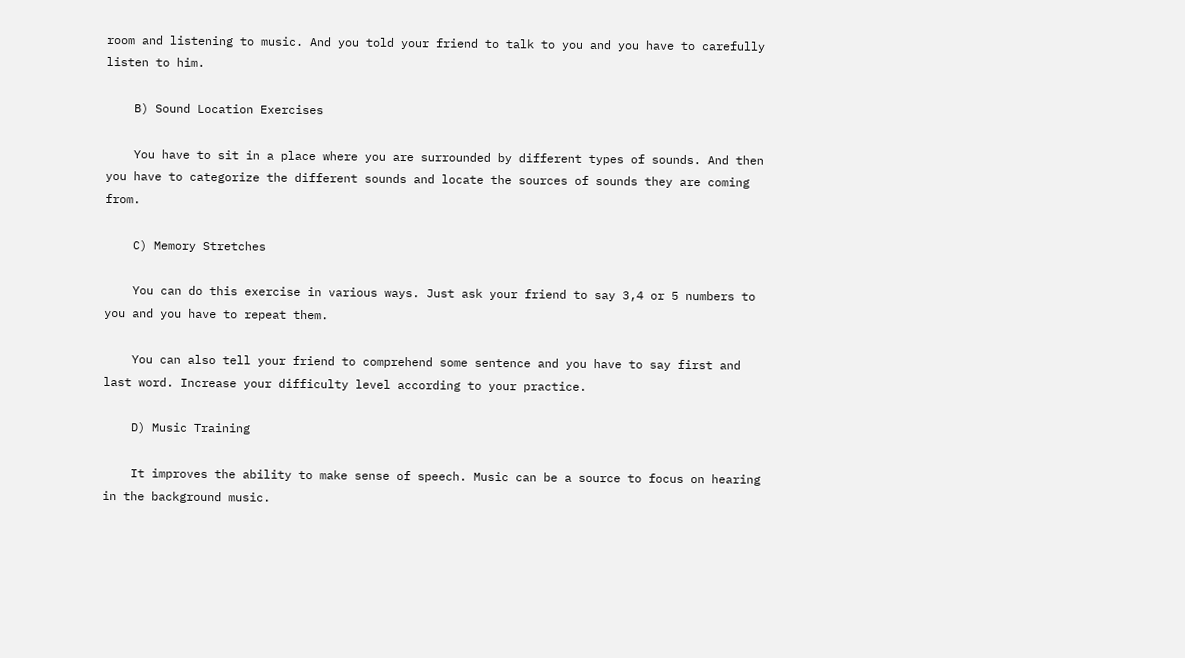room and listening to music. And you told your friend to talk to you and you have to carefully listen to him.

    B) Sound Location Exercises

    You have to sit in a place where you are surrounded by different types of sounds. And then you have to categorize the different sounds and locate the sources of sounds they are coming from.

    C) Memory Stretches

    You can do this exercise in various ways. Just ask your friend to say 3,4 or 5 numbers to you and you have to repeat them.

    You can also tell your friend to comprehend some sentence and you have to say first and last word. Increase your difficulty level according to your practice.

    D) Music Training

    It improves the ability to make sense of speech. Music can be a source to focus on hearing in the background music.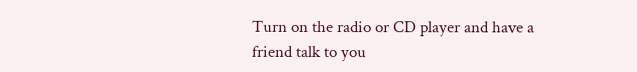Turn on the radio or CD player and have a friend talk to you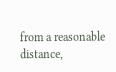from a reasonable distance,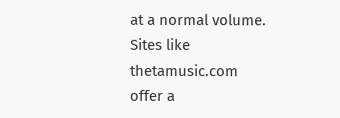at a normal volume. Sites like thetamusic.com offer a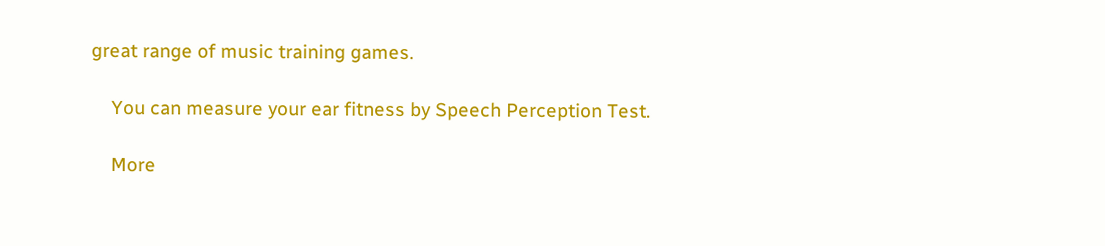great range of music training games.

    You can measure your ear fitness by Speech Perception Test.

    More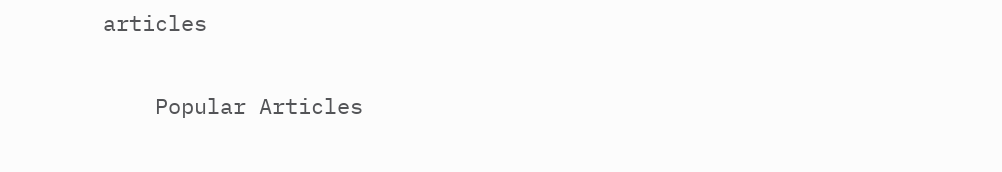articles

    Popular Articles